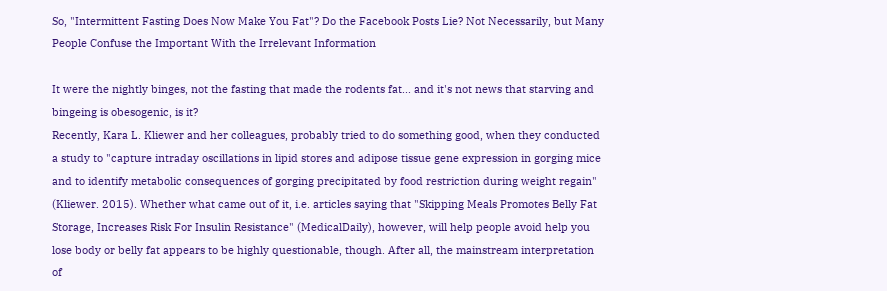So, "Intermittent Fasting Does Now Make You Fat"? Do the Facebook Posts Lie? Not Necessarily, but Many People Confuse the Important With the Irrelevant Information

It were the nightly binges, not the fasting that made the rodents fat... and it's not news that starving and bingeing is obesogenic, is it?
Recently, Kara L. Kliewer and her colleagues, probably tried to do something good, when they conducted a study to "capture intraday oscillations in lipid stores and adipose tissue gene expression in gorging mice and to identify metabolic consequences of gorging precipitated by food restriction during weight regain" (Kliewer. 2015). Whether what came out of it, i.e. articles saying that "Skipping Meals Promotes Belly Fat Storage, Increases Risk For Insulin Resistance" (MedicalDaily), however, will help people avoid help you lose body or belly fat appears to be highly questionable, though. After all, the mainstream interpretation of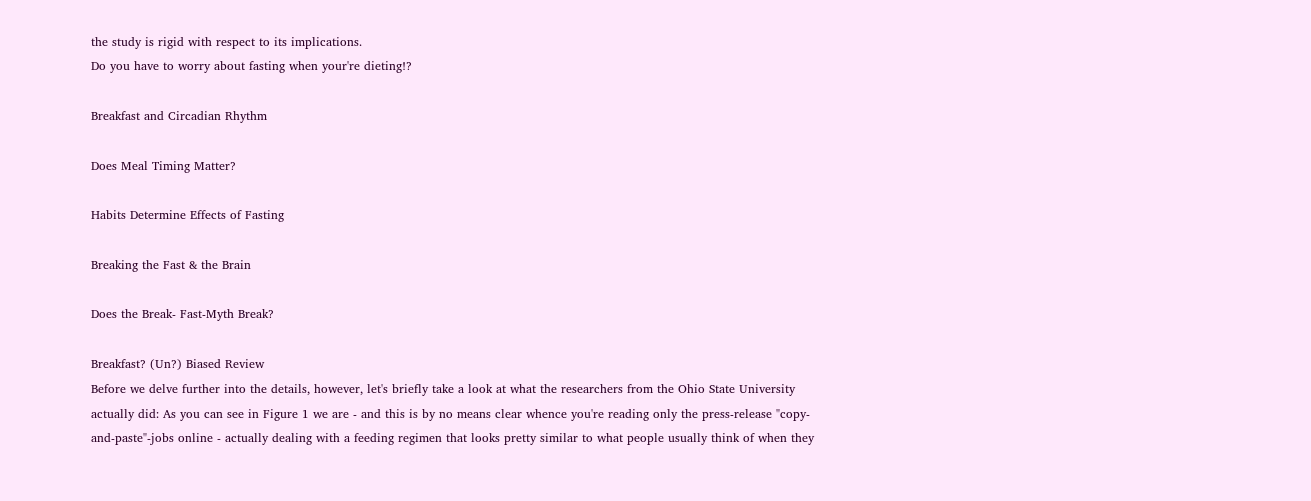the study is rigid with respect to its implications.
Do you have to worry about fasting when your're dieting!?

Breakfast and Circadian Rhythm

Does Meal Timing Matter?

Habits Determine Effects of Fasting

Breaking the Fast & the Brain

Does the Break- Fast-Myth Break?

Breakfast? (Un?) Biased Review
Before we delve further into the details, however, let's briefly take a look at what the researchers from the Ohio State University actually did: As you can see in Figure 1 we are - and this is by no means clear whence you're reading only the press-release "copy-and-paste"-jobs online - actually dealing with a feeding regimen that looks pretty similar to what people usually think of when they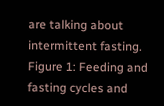are talking about intermittent fasting.
Figure 1: Feeding and fasting cycles and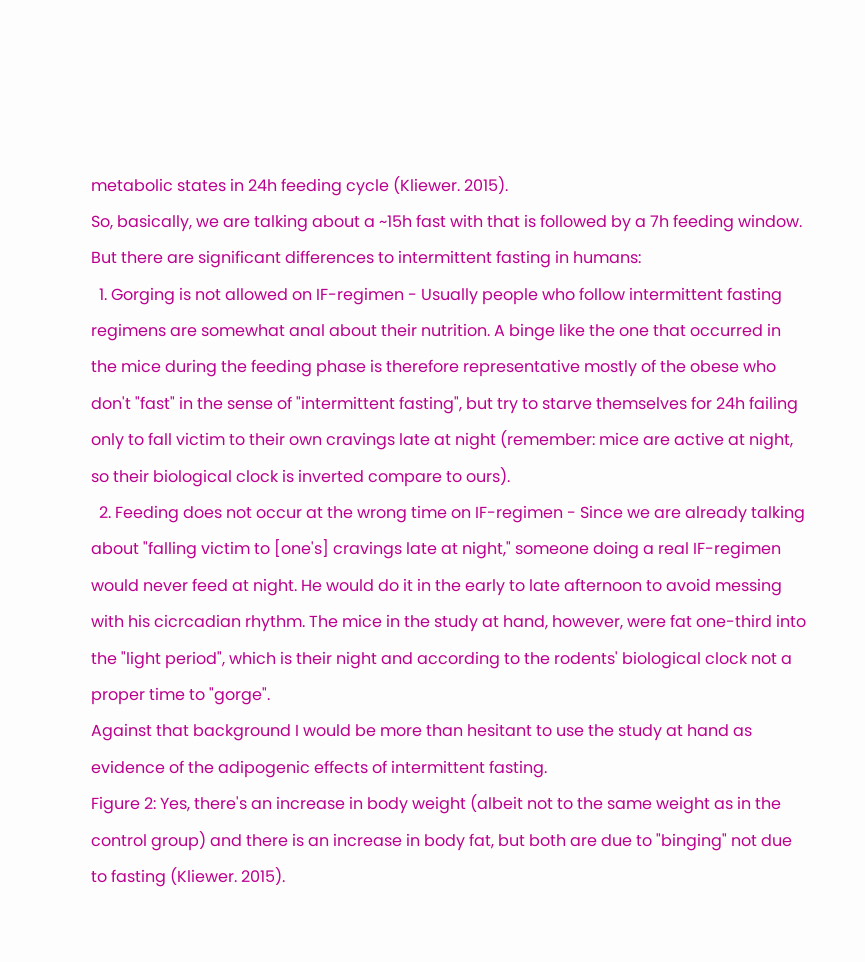metabolic states in 24h feeding cycle (Kliewer. 2015).
So, basically, we are talking about a ~15h fast with that is followed by a 7h feeding window. But there are significant differences to intermittent fasting in humans:
  1. Gorging is not allowed on IF-regimen - Usually people who follow intermittent fasting regimens are somewhat anal about their nutrition. A binge like the one that occurred in the mice during the feeding phase is therefore representative mostly of the obese who don't "fast" in the sense of "intermittent fasting", but try to starve themselves for 24h failing only to fall victim to their own cravings late at night (remember: mice are active at night, so their biological clock is inverted compare to ours).
  2. Feeding does not occur at the wrong time on IF-regimen - Since we are already talking about "falling victim to [one's] cravings late at night," someone doing a real IF-regimen would never feed at night. He would do it in the early to late afternoon to avoid messing with his cicrcadian rhythm. The mice in the study at hand, however, were fat one-third into the "light period", which is their night and according to the rodents' biological clock not a proper time to "gorge".
Against that background I would be more than hesitant to use the study at hand as evidence of the adipogenic effects of intermittent fasting.
Figure 2: Yes, there's an increase in body weight (albeit not to the same weight as in the control group) and there is an increase in body fat, but both are due to "binging" not due to fasting (Kliewer. 2015).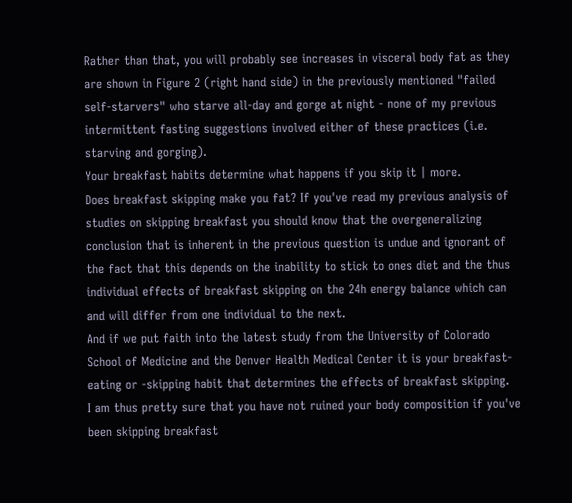Rather than that, you will probably see increases in visceral body fat as they are shown in Figure 2 (right hand side) in the previously mentioned "failed self-starvers" who starve all-day and gorge at night - none of my previous intermittent fasting suggestions involved either of these practices (i.e. starving and gorging).
Your breakfast habits determine what happens if you skip it | more.
Does breakfast skipping make you fat? If you've read my previous analysis of studies on skipping breakfast you should know that the overgeneralizing conclusion that is inherent in the previous question is undue and ignorant of the fact that this depends on the inability to stick to ones diet and the thus individual effects of breakfast skipping on the 24h energy balance which can and will differ from one individual to the next.
And if we put faith into the latest study from the University of Colorado School of Medicine and the Denver Health Medical Center it is your breakfast-eating or -skipping habit that determines the effects of breakfast skipping.
I am thus pretty sure that you have not ruined your body composition if you've been skipping breakfast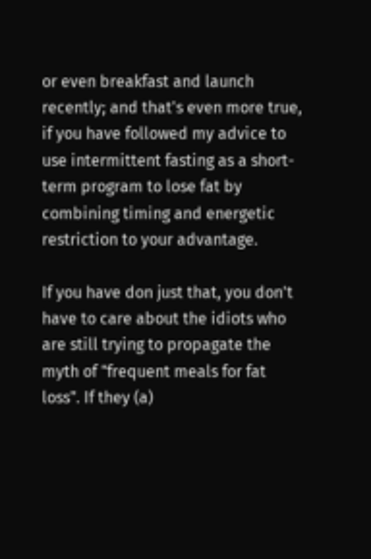or even breakfast and launch recently; and that's even more true, if you have followed my advice to use intermittent fasting as a short-term program to lose fat by combining timing and energetic restriction to your advantage.

If you have don just that, you don't have to care about the idiots who are still trying to propagate the myth of "frequent meals for fat loss". If they (a)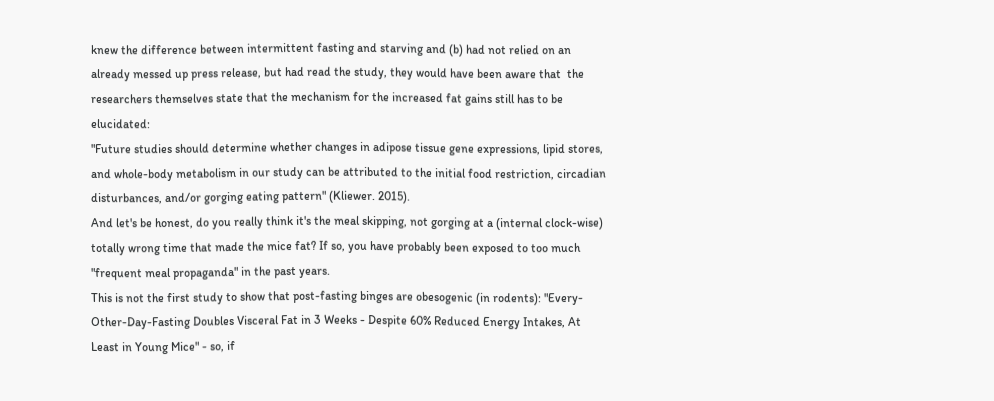knew the difference between intermittent fasting and starving and (b) had not relied on an already messed up press release, but had read the study, they would have been aware that  the researchers themselves state that the mechanism for the increased fat gains still has to be elucidated:
"Future studies should determine whether changes in adipose tissue gene expressions, lipid stores, and whole-body metabolism in our study can be attributed to the initial food restriction, circadian disturbances, and/or gorging eating pattern" (Kliewer. 2015).
And let's be honest, do you really think it's the meal skipping, not gorging at a (internal clock-wise) totally wrong time that made the mice fat? If so, you have probably been exposed to too much "frequent meal propaganda" in the past years.
This is not the first study to show that post-fasting binges are obesogenic (in rodents): "Every-Other-Day-Fasting Doubles Visceral Fat in 3 Weeks - Despite 60% Reduced Energy Intakes, At Least in Young Mice" - so, if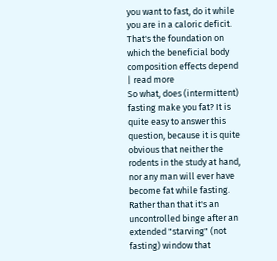you want to fast, do it while you are in a caloric deficit. That's the foundation on which the beneficial body composition effects depend | read more
So what, does (intermittent) fasting make you fat? It is quite easy to answer this question, because it is quite obvious that neither the rodents in the study at hand, nor any man will ever have become fat while fasting. Rather than that it's an uncontrolled binge after an extended "starving" (not fasting) window that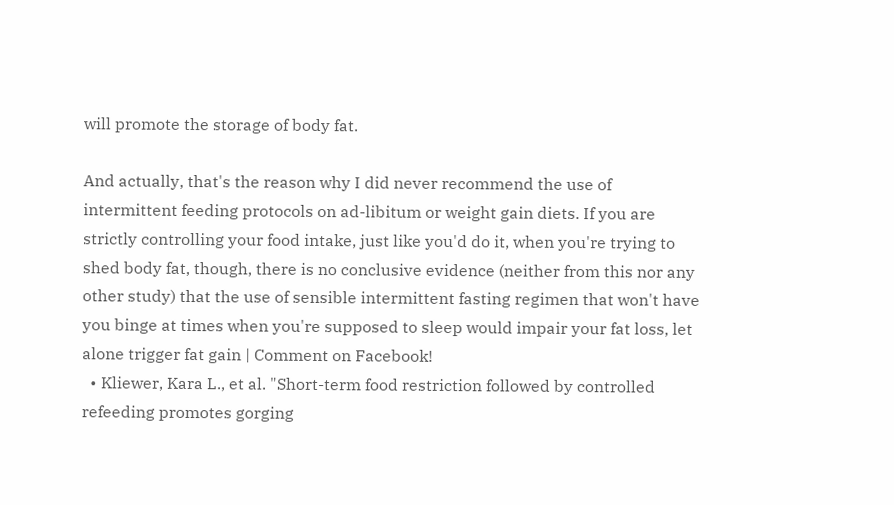will promote the storage of body fat.

And actually, that's the reason why I did never recommend the use of intermittent feeding protocols on ad-libitum or weight gain diets. If you are strictly controlling your food intake, just like you'd do it, when you're trying to shed body fat, though, there is no conclusive evidence (neither from this nor any other study) that the use of sensible intermittent fasting regimen that won't have you binge at times when you're supposed to sleep would impair your fat loss, let alone trigger fat gain | Comment on Facebook!
  • Kliewer, Kara L., et al. "Short-term food restriction followed by controlled refeeding promotes gorging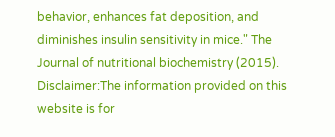behavior, enhances fat deposition, and diminishes insulin sensitivity in mice." The Journal of nutritional biochemistry (2015).
Disclaimer:The information provided on this website is for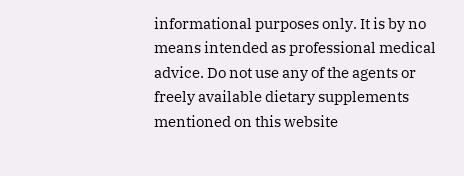informational purposes only. It is by no means intended as professional medical advice. Do not use any of the agents or freely available dietary supplements mentioned on this website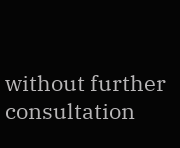without further consultation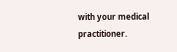with your medical practitioner.